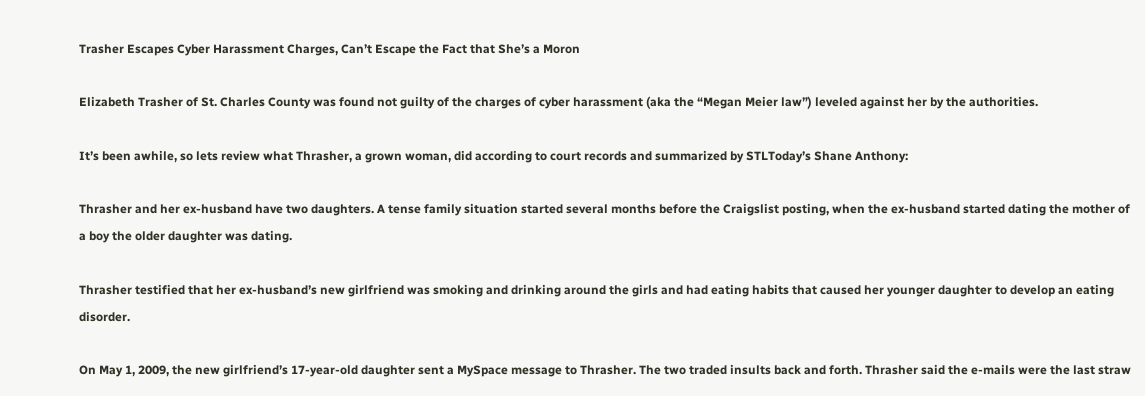Trasher Escapes Cyber Harassment Charges, Can’t Escape the Fact that She’s a Moron

Elizabeth Trasher of St. Charles County was found not guilty of the charges of cyber harassment (aka the “Megan Meier law”) leveled against her by the authorities.

It’s been awhile, so lets review what Thrasher, a grown woman, did according to court records and summarized by STLToday’s Shane Anthony:

Thrasher and her ex-husband have two daughters. A tense family situation started several months before the Craigslist posting, when the ex-husband started dating the mother of a boy the older daughter was dating.

Thrasher testified that her ex-husband’s new girlfriend was smoking and drinking around the girls and had eating habits that caused her younger daughter to develop an eating disorder.

On May 1, 2009, the new girlfriend’s 17-year-old daughter sent a MySpace message to Thrasher. The two traded insults back and forth. Thrasher said the e-mails were the last straw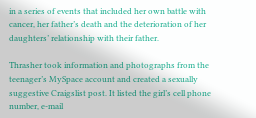in a series of events that included her own battle with cancer, her father’s death and the deterioration of her daughters’ relationship with their father.

Thrasher took information and photographs from the teenager’s MySpace account and created a sexually suggestive Craigslist post. It listed the girl’s cell phone number, e-mail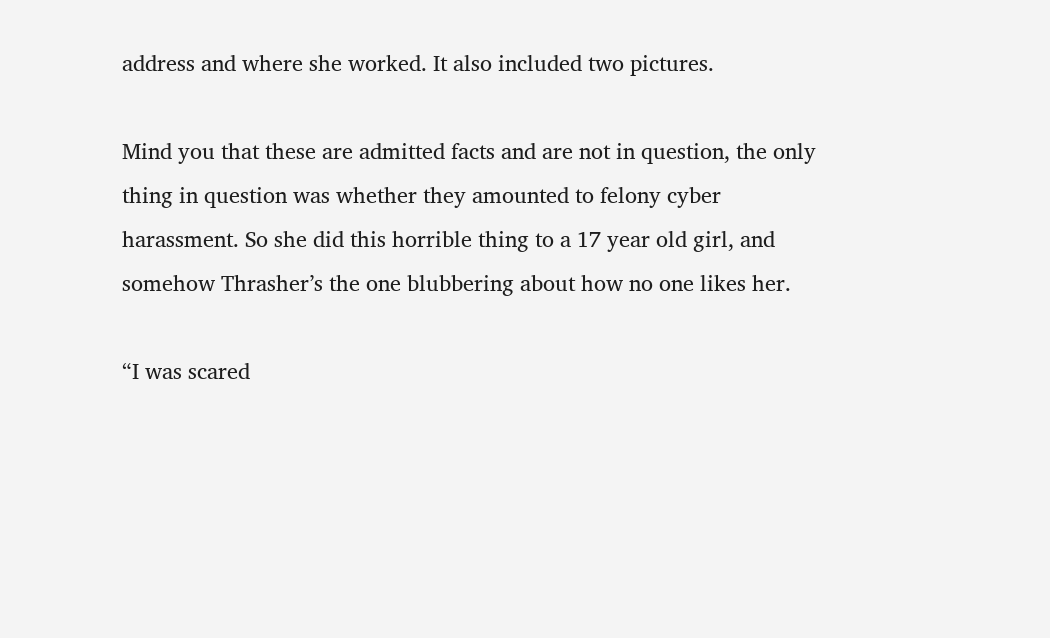address and where she worked. It also included two pictures.

Mind you that these are admitted facts and are not in question, the only thing in question was whether they amounted to felony cyber harassment. So she did this horrible thing to a 17 year old girl, and somehow Thrasher’s the one blubbering about how no one likes her.

“I was scared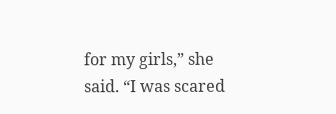for my girls,” she said. “I was scared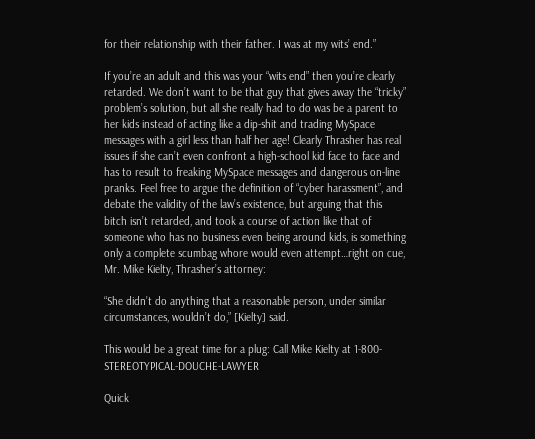for their relationship with their father. I was at my wits’ end.”

If you’re an adult and this was your “wits end” then you’re clearly retarded. We don’t want to be that guy that gives away the “tricky” problem’s solution, but all she really had to do was be a parent to her kids instead of acting like a dip-shit and trading MySpace messages with a girl less than half her age! Clearly Thrasher has real issues if she can’t even confront a high-school kid face to face and has to result to freaking MySpace messages and dangerous on-line pranks. Feel free to argue the definition of “cyber harassment”, and debate the validity of the law’s existence, but arguing that this bitch isn’t retarded, and took a course of action like that of someone who has no business even being around kids, is something only a complete scumbag whore would even attempt…right on cue, Mr. Mike Kielty, Thrasher’s attorney:

“She didn’t do anything that a reasonable person, under similar circumstances, wouldn’t do,” [Kielty] said.

This would be a great time for a plug: Call Mike Kielty at 1-800-STEREOTYPICAL-DOUCHE-LAWYER

Quick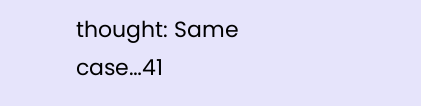thought: Same case…41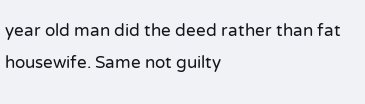year old man did the deed rather than fat housewife. Same not guilty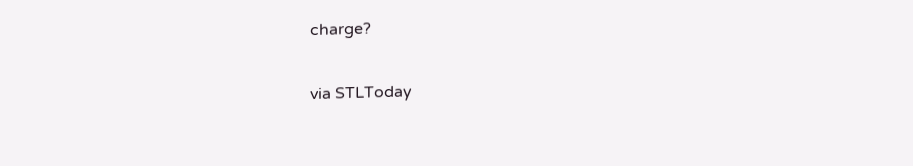charge?

via STLToday